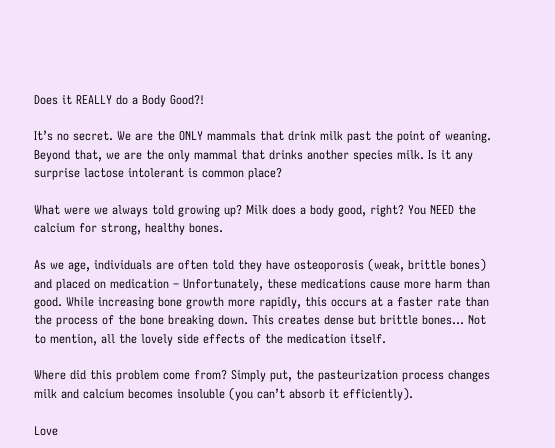Does it REALLY do a Body Good?!

It’s no secret. We are the ONLY mammals that drink milk past the point of weaning. Beyond that, we are the only mammal that drinks another species milk. Is it any surprise lactose intolerant is common place?

What were we always told growing up? Milk does a body good, right? You NEED the calcium for strong, healthy bones.

As we age, individuals are often told they have osteoporosis (weak, brittle bones) and placed on medication – Unfortunately, these medications cause more harm than good. While increasing bone growth more rapidly, this occurs at a faster rate than the process of the bone breaking down. This creates dense but brittle bones… Not to mention, all the lovely side effects of the medication itself.

Where did this problem come from? Simply put, the pasteurization process changes milk and calcium becomes insoluble (you can’t absorb it efficiently).

Love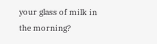your glass of milk in the morning?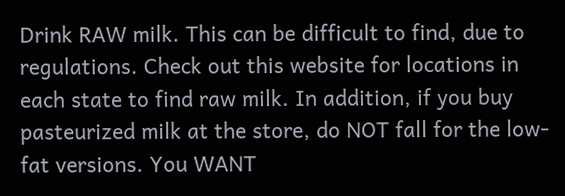Drink RAW milk. This can be difficult to find, due to regulations. Check out this website for locations in each state to find raw milk. In addition, if you buy pasteurized milk at the store, do NOT fall for the low-fat versions. You WANT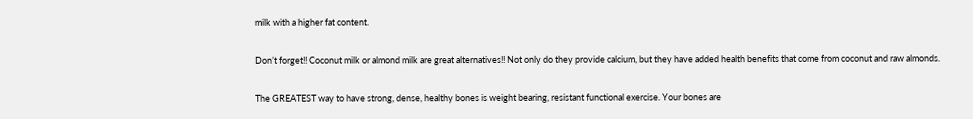milk with a higher fat content.

Don’t forget!! Coconut milk or almond milk are great alternatives!! Not only do they provide calcium, but they have added health benefits that come from coconut and raw almonds.

The GREATEST way to have strong, dense, healthy bones is weight bearing, resistant functional exercise. Your bones are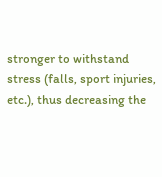stronger to withstand stress (falls, sport injuries, etc.), thus decreasing the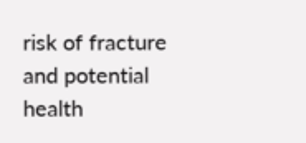risk of fracture and potential health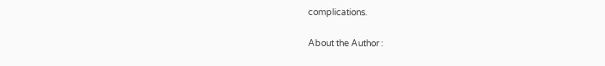complications.

About the Author :